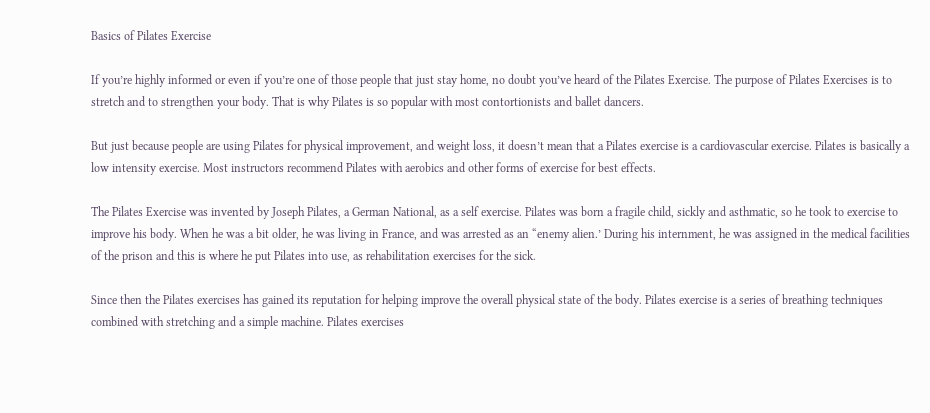Basics of Pilates Exercise

If you’re highly informed or even if you’re one of those people that just stay home, no doubt you’ve heard of the Pilates Exercise. The purpose of Pilates Exercises is to stretch and to strengthen your body. That is why Pilates is so popular with most contortionists and ballet dancers.

But just because people are using Pilates for physical improvement, and weight loss, it doesn’t mean that a Pilates exercise is a cardiovascular exercise. Pilates is basically a low intensity exercise. Most instructors recommend Pilates with aerobics and other forms of exercise for best effects.

The Pilates Exercise was invented by Joseph Pilates, a German National, as a self exercise. Pilates was born a fragile child, sickly and asthmatic, so he took to exercise to improve his body. When he was a bit older, he was living in France, and was arrested as an “enemy alien.’ During his internment, he was assigned in the medical facilities of the prison and this is where he put Pilates into use, as rehabilitation exercises for the sick.

Since then the Pilates exercises has gained its reputation for helping improve the overall physical state of the body. Pilates exercise is a series of breathing techniques combined with stretching and a simple machine. Pilates exercises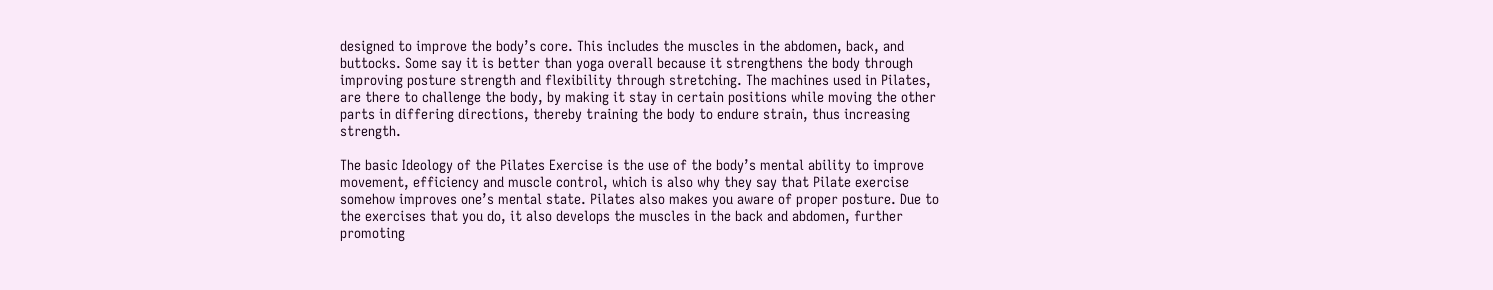designed to improve the body’s core. This includes the muscles in the abdomen, back, and buttocks. Some say it is better than yoga overall because it strengthens the body through improving posture strength and flexibility through stretching. The machines used in Pilates, are there to challenge the body, by making it stay in certain positions while moving the other parts in differing directions, thereby training the body to endure strain, thus increasing strength.

The basic Ideology of the Pilates Exercise is the use of the body’s mental ability to improve movement, efficiency and muscle control, which is also why they say that Pilate exercise somehow improves one’s mental state. Pilates also makes you aware of proper posture. Due to the exercises that you do, it also develops the muscles in the back and abdomen, further promoting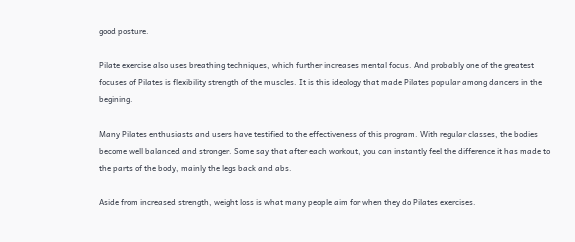good posture.

Pilate exercise also uses breathing techniques, which further increases mental focus. And probably one of the greatest focuses of Pilates is flexibility strength of the muscles. It is this ideology that made Pilates popular among dancers in the begining.

Many Pilates enthusiasts and users have testified to the effectiveness of this program. With regular classes, the bodies become well balanced and stronger. Some say that after each workout, you can instantly feel the difference it has made to the parts of the body, mainly the legs back and abs.

Aside from increased strength, weight loss is what many people aim for when they do Pilates exercises.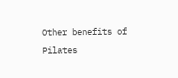Other benefits of Pilates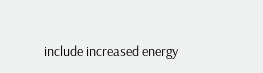include increased energy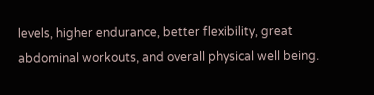levels, higher endurance, better flexibility, great abdominal workouts, and overall physical well being.